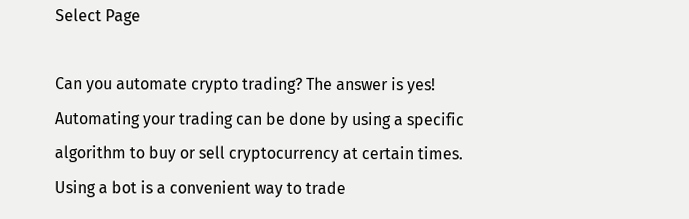Select Page

Can you automate crypto trading? The answer is yes! Automating your trading can be done by using a specific algorithm to buy or sell cryptocurrency at certain times. Using a bot is a convenient way to trade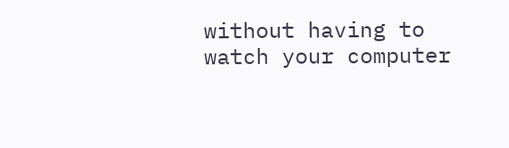without having to watch your computer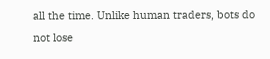all the time. Unlike human traders, bots do not lose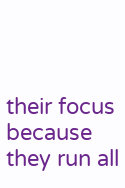their focus because they run all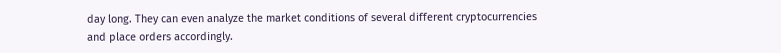day long. They can even analyze the market conditions of several different cryptocurrencies and place orders accordingly.